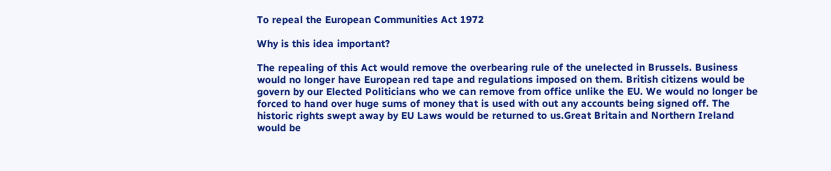To repeal the European Communities Act 1972

Why is this idea important?

The repealing of this Act would remove the overbearing rule of the unelected in Brussels. Business would no longer have European red tape and regulations imposed on them. British citizens would be govern by our Elected Politicians who we can remove from office unlike the EU. We would no longer be forced to hand over huge sums of money that is used with out any accounts being signed off. The historic rights swept away by EU Laws would be returned to us.Great Britain and Northern Ireland would be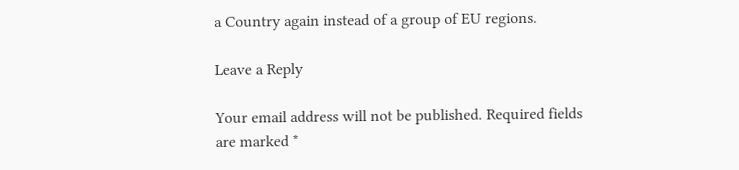a Country again instead of a group of EU regions.

Leave a Reply

Your email address will not be published. Required fields are marked *